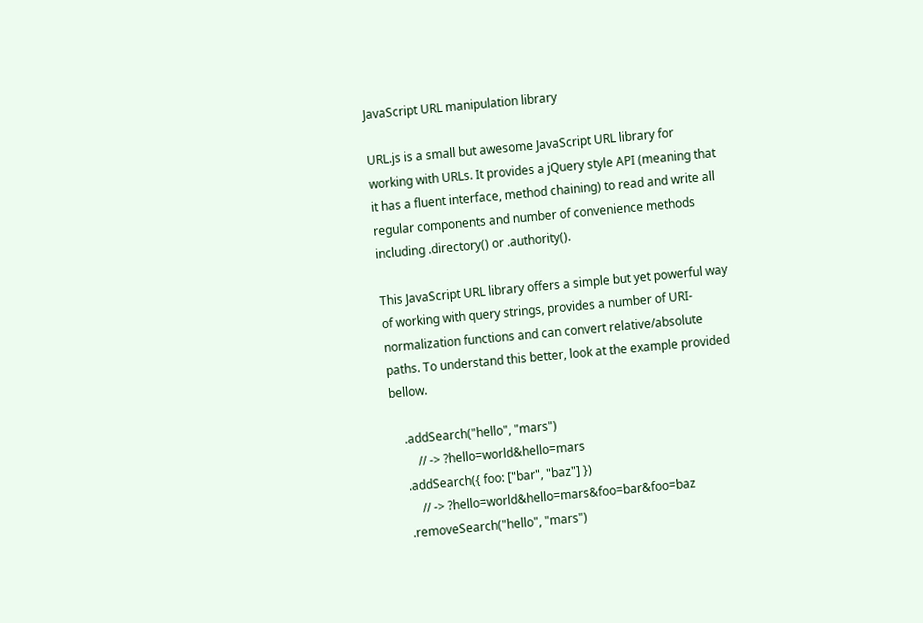JavaScript URL manipulation library

URL.js is a small but awesome JavaScript URL library for working with URLs. It provides a jQuery style API (meaning that it has a fluent interface, method chaining) to read and write all regular components and number of convenience methods including .directory() or .authority().

This JavaScript URL library offers a simple but yet powerful way of working with query strings, provides a number of URI-normalization functions and can convert relative/absolute paths. To understand this better, look at the example provided bellow.

    .addSearch("hello", "mars")
        // -> ?hello=world&hello=mars
    .addSearch({ foo: ["bar", "baz"] })
        // -> ?hello=world&hello=mars&foo=bar&foo=baz
    .removeSearch("hello", "mars")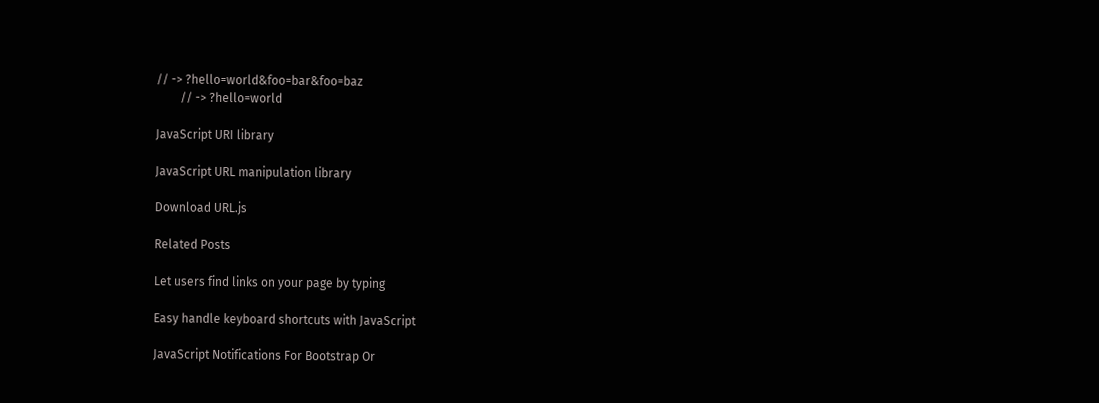// -> ?hello=world&foo=bar&foo=baz
        // -> ?hello=world

JavaScript URI library

JavaScript URL manipulation library

Download URL.js

Related Posts

Let users find links on your page by typing

Easy handle keyboard shortcuts with JavaScript

JavaScript Notifications For Bootstrap Or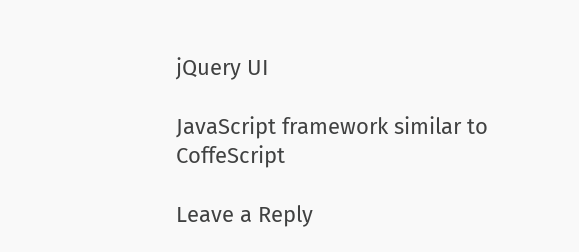jQuery UI

JavaScript framework similar to CoffeScript

Leave a Reply